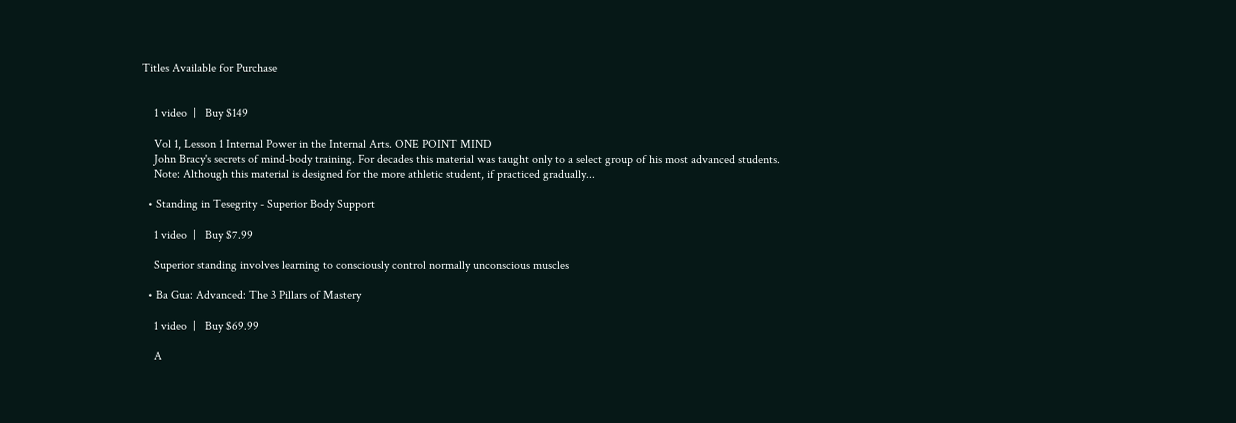Titles Available for Purchase


    1 video  |   Buy $149

    Vol 1, Lesson 1 Internal Power in the Internal Arts. ONE POINT MIND
    John Bracy's secrets of mind-body training. For decades this material was taught only to a select group of his most advanced students.
    Note: Although this material is designed for the more athletic student, if practiced gradually...

  • Standing in Tesegrity - Superior Body Support

    1 video  |   Buy $7.99

    Superior standing involves learning to consciously control normally unconscious muscles

  • Ba Gua: Advanced: The 3 Pillars of Mastery

    1 video  |   Buy $69.99

    A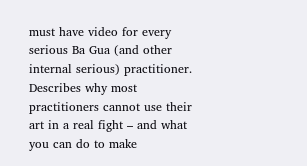must have video for every serious Ba Gua (and other internal serious) practitioner. Describes why most practitioners cannot use their art in a real fight – and what you can do to make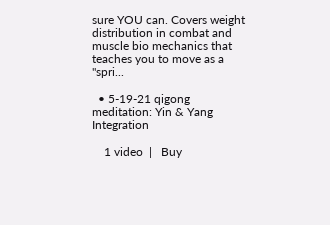sure YOU can. Covers weight distribution in combat and muscle bio mechanics that teaches you to move as a "spri...

  • 5-19-21 qigong meditation: Yin & Yang Integration

    1 video  |   Buy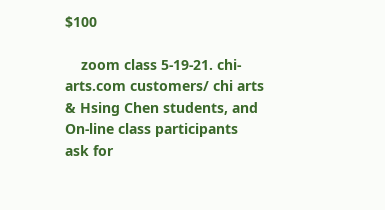$100

    zoom class 5-19-21. chi-arts.com customers/ chi arts & Hsing Chen students, and On-line class participants ask for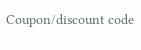Coupon/discount code